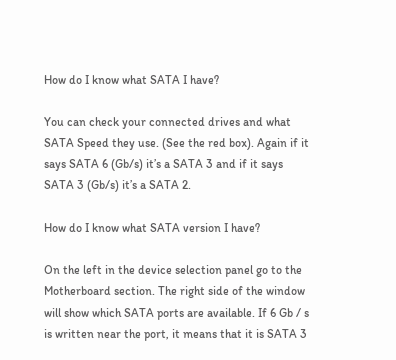How do I know what SATA I have?

You can check your connected drives and what SATA Speed they use. (See the red box). Again if it says SATA 6 (Gb/s) it’s a SATA 3 and if it says SATA 3 (Gb/s) it’s a SATA 2.

How do I know what SATA version I have?

On the left in the device selection panel go to the Motherboard section. The right side of the window will show which SATA ports are available. If 6 Gb / s is written near the port, it means that it is SATA 3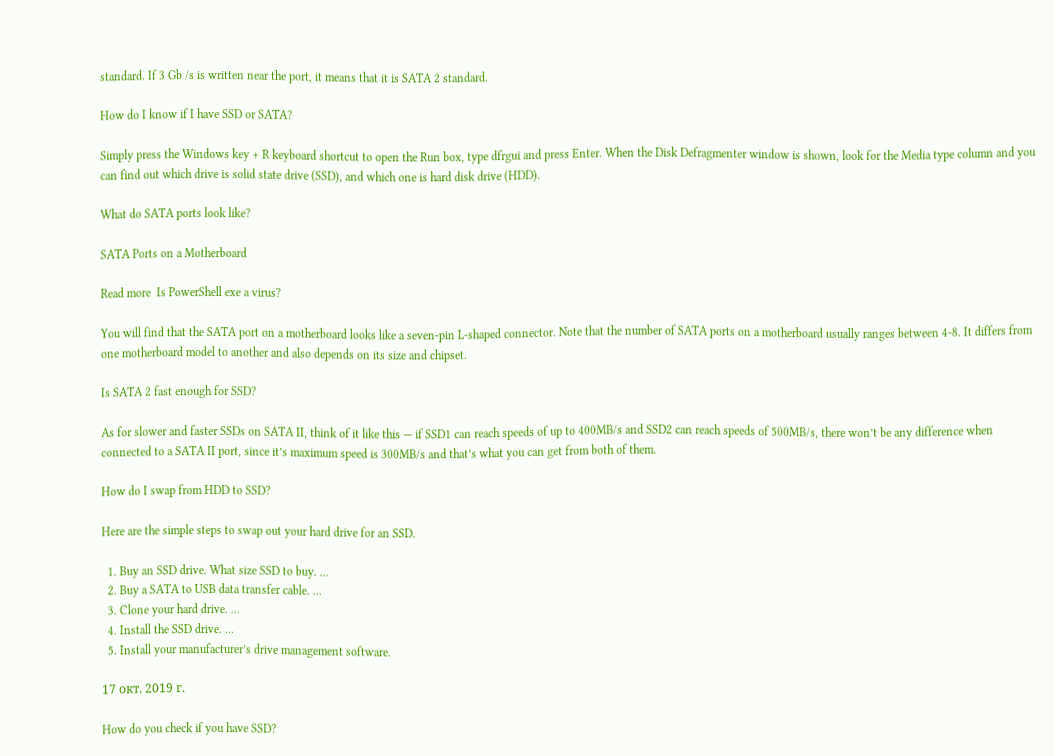standard. If 3 Gb /s is written near the port, it means that it is SATA 2 standard.

How do I know if I have SSD or SATA?

Simply press the Windows key + R keyboard shortcut to open the Run box, type dfrgui and press Enter. When the Disk Defragmenter window is shown, look for the Media type column and you can find out which drive is solid state drive (SSD), and which one is hard disk drive (HDD).

What do SATA ports look like?

SATA Ports on a Motherboard

Read more  Is PowerShell exe a virus?

You will find that the SATA port on a motherboard looks like a seven-pin L-shaped connector. Note that the number of SATA ports on a motherboard usually ranges between 4-8. It differs from one motherboard model to another and also depends on its size and chipset.

Is SATA 2 fast enough for SSD?

As for slower and faster SSDs on SATA II, think of it like this — if SSD1 can reach speeds of up to 400MB/s and SSD2 can reach speeds of 500MB/s, there won’t be any difference when connected to a SATA II port, since it’s maximum speed is 300MB/s and that’s what you can get from both of them.

How do I swap from HDD to SSD?

Here are the simple steps to swap out your hard drive for an SSD.

  1. Buy an SSD drive. What size SSD to buy. …
  2. Buy a SATA to USB data transfer cable. …
  3. Clone your hard drive. …
  4. Install the SSD drive. …
  5. Install your manufacturer’s drive management software.

17 окт. 2019 г.

How do you check if you have SSD?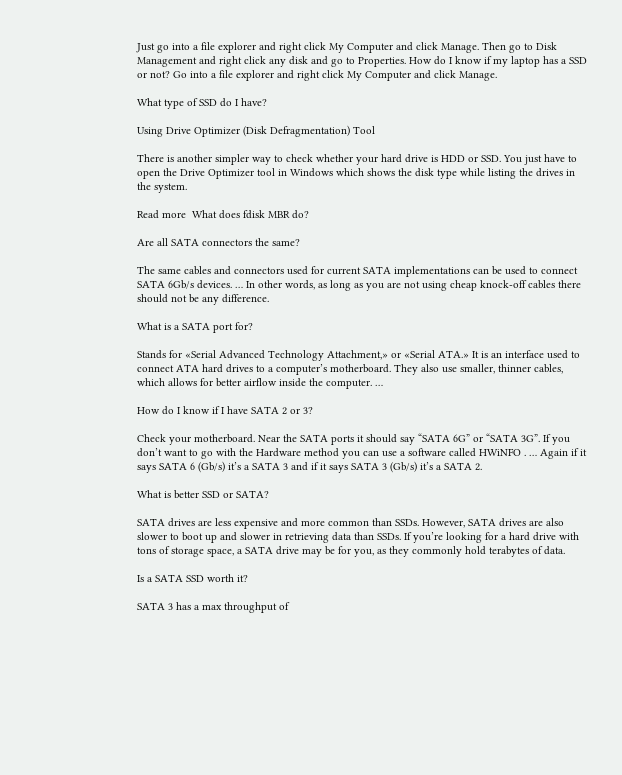Just go into a file explorer and right click My Computer and click Manage. Then go to Disk Management and right click any disk and go to Properties. How do I know if my laptop has a SSD or not? Go into a file explorer and right click My Computer and click Manage.

What type of SSD do I have?

Using Drive Optimizer (Disk Defragmentation) Tool

There is another simpler way to check whether your hard drive is HDD or SSD. You just have to open the Drive Optimizer tool in Windows which shows the disk type while listing the drives in the system.

Read more  What does fdisk MBR do?

Are all SATA connectors the same?

The same cables and connectors used for current SATA implementations can be used to connect SATA 6Gb/s devices. … In other words, as long as you are not using cheap knock-off cables there should not be any difference.

What is a SATA port for?

Stands for «Serial Advanced Technology Attachment,» or «Serial ATA.» It is an interface used to connect ATA hard drives to a computer’s motherboard. They also use smaller, thinner cables, which allows for better airflow inside the computer. …

How do I know if I have SATA 2 or 3?

Check your motherboard. Near the SATA ports it should say “SATA 6G” or “SATA 3G”. If you don’t want to go with the Hardware method you can use a software called HWiNFO . … Again if it says SATA 6 (Gb/s) it’s a SATA 3 and if it says SATA 3 (Gb/s) it’s a SATA 2.

What is better SSD or SATA?

SATA drives are less expensive and more common than SSDs. However, SATA drives are also slower to boot up and slower in retrieving data than SSDs. If you’re looking for a hard drive with tons of storage space, a SATA drive may be for you, as they commonly hold terabytes of data.

Is a SATA SSD worth it?

SATA 3 has a max throughput of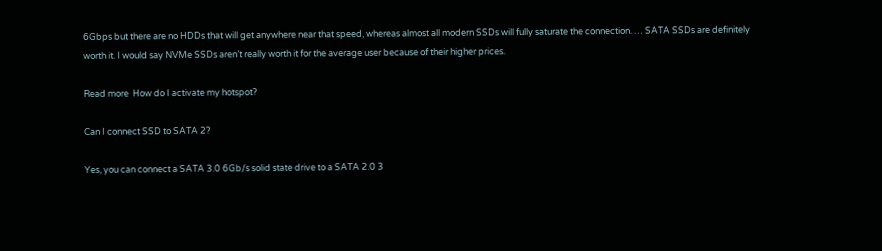6Gbps but there are no HDDs that will get anywhere near that speed, whereas almost all modern SSDs will fully saturate the connection. … SATA SSDs are definitely worth it. I would say NVMe SSDs aren’t really worth it for the average user because of their higher prices.

Read more  How do I activate my hotspot?

Can I connect SSD to SATA 2?

Yes, you can connect a SATA 3.0 6Gb/s solid state drive to a SATA 2.0 3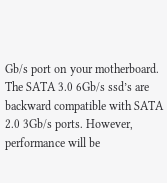Gb/s port on your motherboard. The SATA 3.0 6Gb/s ssd’s are backward compatible with SATA 2.0 3Gb/s ports. However, performance will be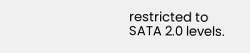restricted to SATA 2.0 levels.